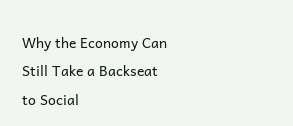Why the Economy Can Still Take a Backseat to Social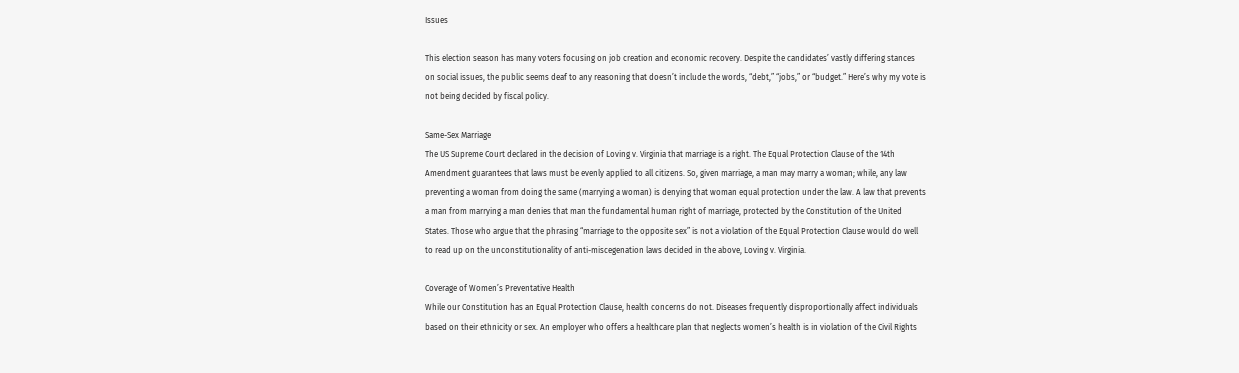Issues

This election season has many voters focusing on job creation and economic recovery. Despite the candidates’ vastly differing stances on social issues, the public seems deaf to any reasoning that doesn’t include the words, “debt,” “jobs,” or “budget.” Here’s why my vote is not being decided by fiscal policy.

Same-Sex Marriage
The US Supreme Court declared in the decision of Loving v. Virginia that marriage is a right. The Equal Protection Clause of the 14th Amendment guarantees that laws must be evenly applied to all citizens. So, given marriage, a man may marry a woman; while, any law preventing a woman from doing the same (marrying a woman) is denying that woman equal protection under the law. A law that prevents a man from marrying a man denies that man the fundamental human right of marriage, protected by the Constitution of the United States. Those who argue that the phrasing “marriage to the opposite sex” is not a violation of the Equal Protection Clause would do well to read up on the unconstitutionality of anti-miscegenation laws decided in the above, Loving v. Virginia.

Coverage of Women’s Preventative Health
While our Constitution has an Equal Protection Clause, health concerns do not. Diseases frequently disproportionally affect individuals based on their ethnicity or sex. An employer who offers a healthcare plan that neglects women’s health is in violation of the Civil Rights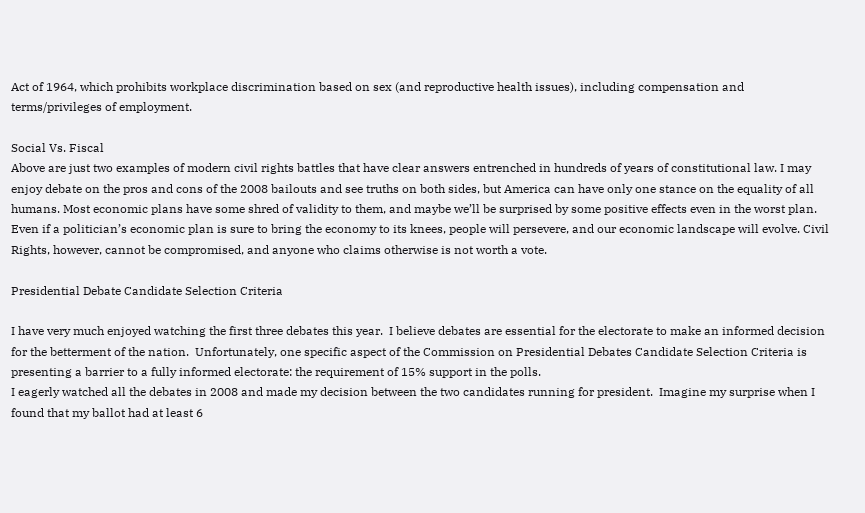Act of 1964, which prohibits workplace discrimination based on sex (and reproductive health issues), including compensation and terms/privileges of employment.

Social Vs. Fiscal
Above are just two examples of modern civil rights battles that have clear answers entrenched in hundreds of years of constitutional law. I may enjoy debate on the pros and cons of the 2008 bailouts and see truths on both sides, but America can have only one stance on the equality of all humans. Most economic plans have some shred of validity to them, and maybe we’ll be surprised by some positive effects even in the worst plan. Even if a politician’s economic plan is sure to bring the economy to its knees, people will persevere, and our economic landscape will evolve. Civil Rights, however, cannot be compromised, and anyone who claims otherwise is not worth a vote.

Presidential Debate Candidate Selection Criteria

I have very much enjoyed watching the first three debates this year.  I believe debates are essential for the electorate to make an informed decision for the betterment of the nation.  Unfortunately, one specific aspect of the Commission on Presidential Debates Candidate Selection Criteria is presenting a barrier to a fully informed electorate: the requirement of 15% support in the polls.
I eagerly watched all the debates in 2008 and made my decision between the two candidates running for president.  Imagine my surprise when I found that my ballot had at least 6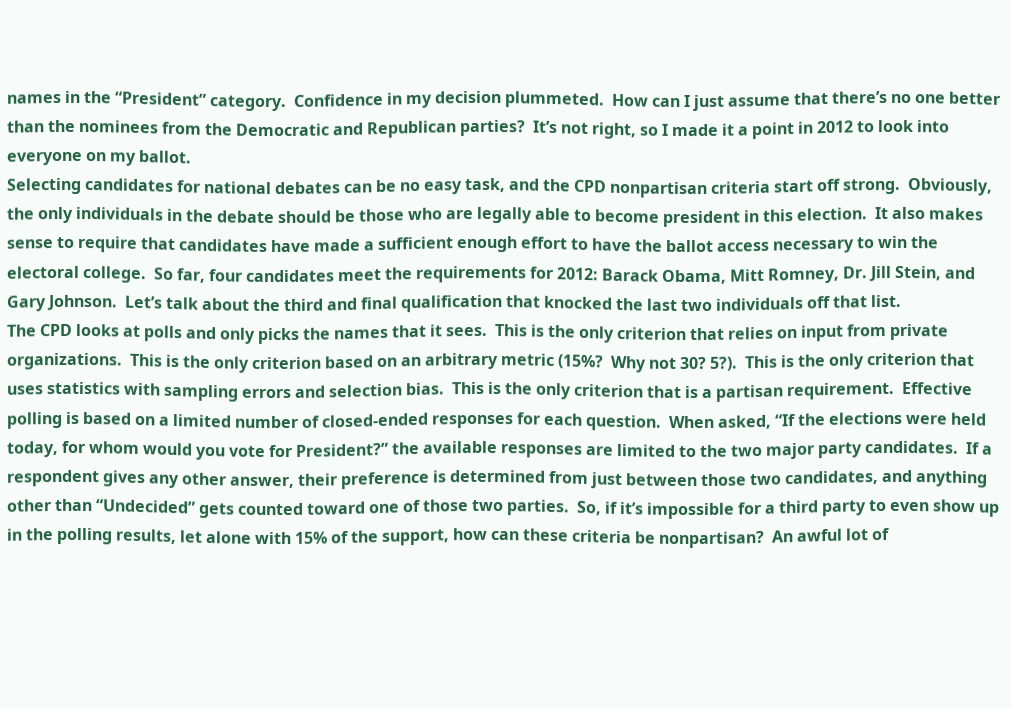names in the “President” category.  Confidence in my decision plummeted.  How can I just assume that there’s no one better than the nominees from the Democratic and Republican parties?  It’s not right, so I made it a point in 2012 to look into everyone on my ballot.
Selecting candidates for national debates can be no easy task, and the CPD nonpartisan criteria start off strong.  Obviously, the only individuals in the debate should be those who are legally able to become president in this election.  It also makes sense to require that candidates have made a sufficient enough effort to have the ballot access necessary to win the electoral college.  So far, four candidates meet the requirements for 2012: Barack Obama, Mitt Romney, Dr. Jill Stein, and Gary Johnson.  Let’s talk about the third and final qualification that knocked the last two individuals off that list.
The CPD looks at polls and only picks the names that it sees.  This is the only criterion that relies on input from private organizations.  This is the only criterion based on an arbitrary metric (15%?  Why not 30? 5?).  This is the only criterion that uses statistics with sampling errors and selection bias.  This is the only criterion that is a partisan requirement.  Effective polling is based on a limited number of closed-ended responses for each question.  When asked, “If the elections were held today, for whom would you vote for President?” the available responses are limited to the two major party candidates.  If a respondent gives any other answer, their preference is determined from just between those two candidates, and anything other than “Undecided” gets counted toward one of those two parties.  So, if it’s impossible for a third party to even show up in the polling results, let alone with 15% of the support, how can these criteria be nonpartisan?  An awful lot of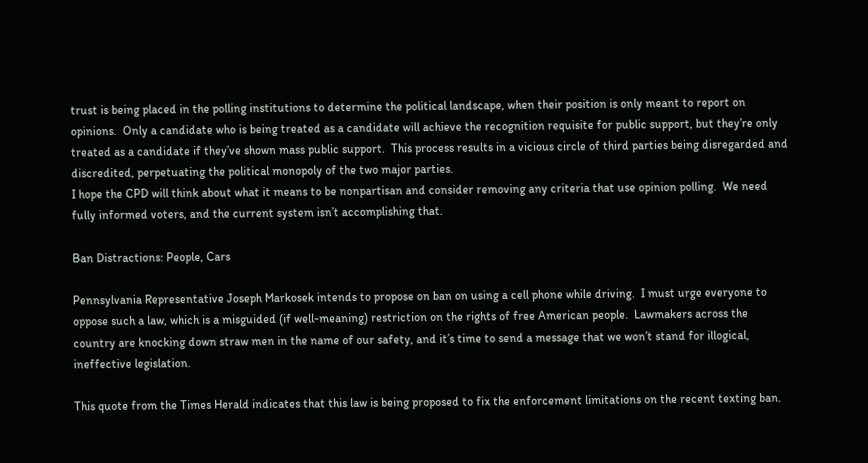trust is being placed in the polling institutions to determine the political landscape, when their position is only meant to report on opinions.  Only a candidate who is being treated as a candidate will achieve the recognition requisite for public support, but they’re only treated as a candidate if they’ve shown mass public support.  This process results in a vicious circle of third parties being disregarded and discredited, perpetuating the political monopoly of the two major parties.
I hope the CPD will think about what it means to be nonpartisan and consider removing any criteria that use opinion polling.  We need fully informed voters, and the current system isn’t accomplishing that.

Ban Distractions: People, Cars

Pennsylvania Representative Joseph Markosek intends to propose on ban on using a cell phone while driving.  I must urge everyone to oppose such a law, which is a misguided (if well-meaning) restriction on the rights of free American people.  Lawmakers across the country are knocking down straw men in the name of our safety, and it’s time to send a message that we won’t stand for illogical, ineffective legislation.

This quote from the Times Herald indicates that this law is being proposed to fix the enforcement limitations on the recent texting ban.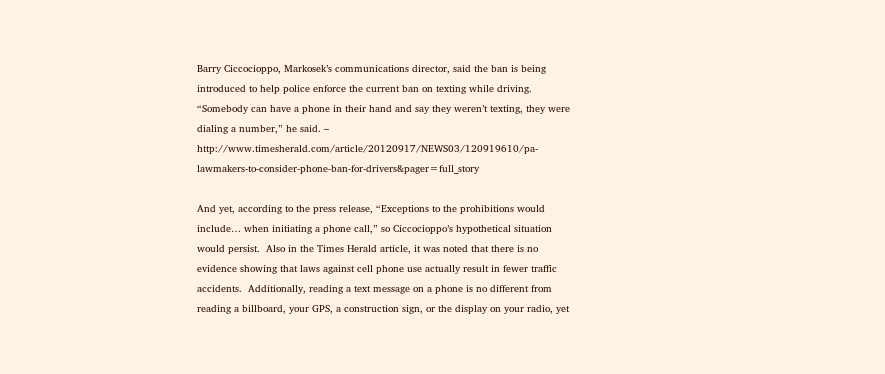Barry Ciccocioppo, Markosek’s communications director, said the ban is being introduced to help police enforce the current ban on texting while driving.
“Somebody can have a phone in their hand and say they weren’t texting, they were dialing a number,” he said. – http://www.timesherald.com/article/20120917/NEWS03/120919610/pa-lawmakers-to-consider-phone-ban-for-drivers&pager=full_story

And yet, according to the press release, “Exceptions to the prohibitions would include… when initiating a phone call,” so Ciccocioppo’s hypothetical situation would persist.  Also in the Times Herald article, it was noted that there is no evidence showing that laws against cell phone use actually result in fewer traffic accidents.  Additionally, reading a text message on a phone is no different from reading a billboard, your GPS, a construction sign, or the display on your radio, yet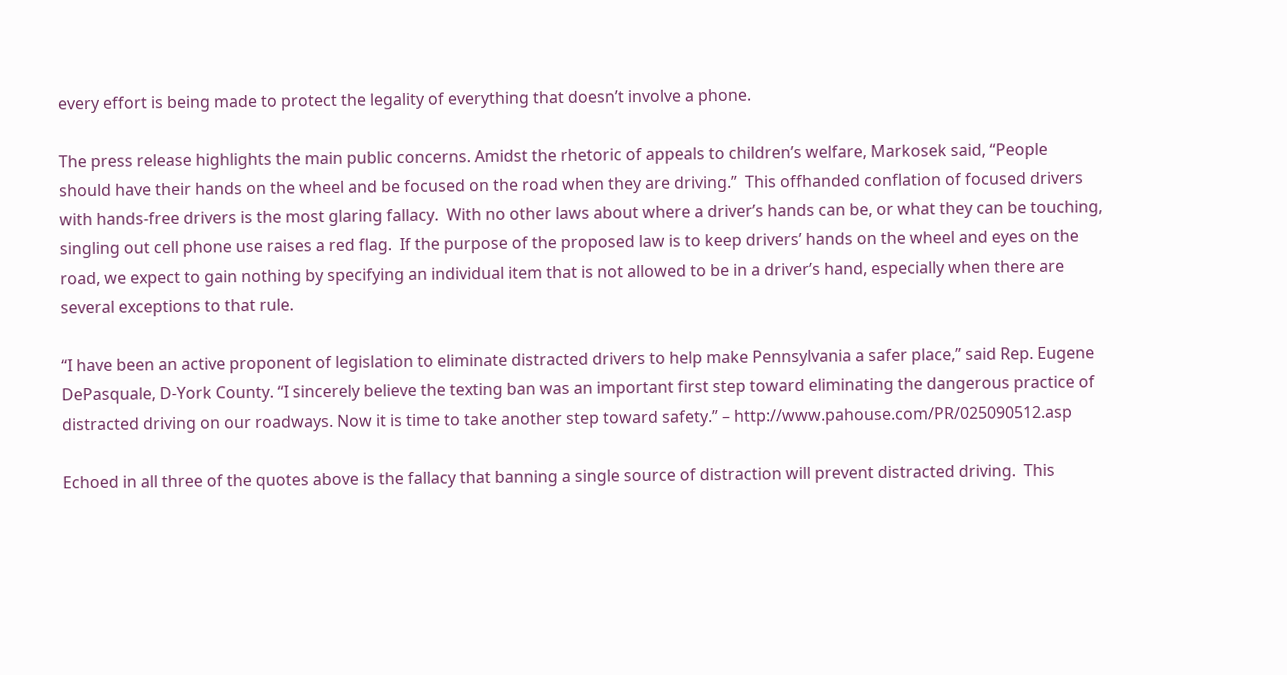every effort is being made to protect the legality of everything that doesn’t involve a phone.

The press release highlights the main public concerns. Amidst the rhetoric of appeals to children’s welfare, Markosek said, “People should have their hands on the wheel and be focused on the road when they are driving.”  This offhanded conflation of focused drivers with hands-free drivers is the most glaring fallacy.  With no other laws about where a driver’s hands can be, or what they can be touching, singling out cell phone use raises a red flag.  If the purpose of the proposed law is to keep drivers’ hands on the wheel and eyes on the road, we expect to gain nothing by specifying an individual item that is not allowed to be in a driver’s hand, especially when there are several exceptions to that rule.

“I have been an active proponent of legislation to eliminate distracted drivers to help make Pennsylvania a safer place,” said Rep. Eugene DePasquale, D-York County. “I sincerely believe the texting ban was an important first step toward eliminating the dangerous practice of distracted driving on our roadways. Now it is time to take another step toward safety.” – http://www.pahouse.com/PR/025090512.asp

Echoed in all three of the quotes above is the fallacy that banning a single source of distraction will prevent distracted driving.  This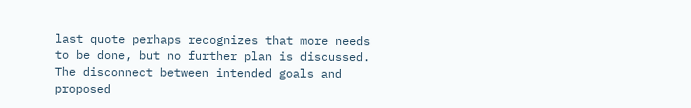last quote perhaps recognizes that more needs to be done, but no further plan is discussed.  The disconnect between intended goals and proposed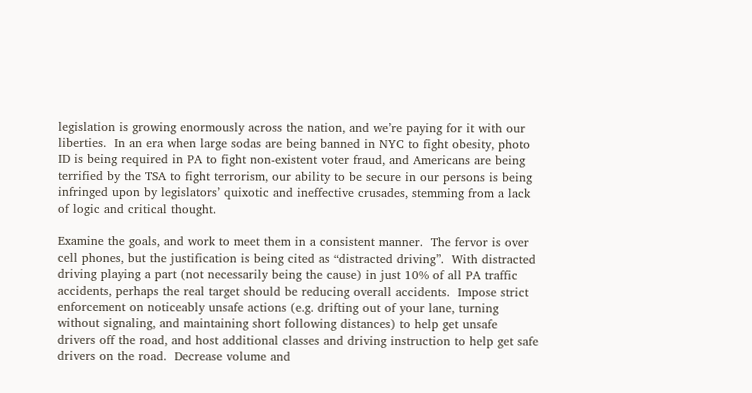legislation is growing enormously across the nation, and we’re paying for it with our liberties.  In an era when large sodas are being banned in NYC to fight obesity, photo ID is being required in PA to fight non-existent voter fraud, and Americans are being terrified by the TSA to fight terrorism, our ability to be secure in our persons is being infringed upon by legislators’ quixotic and ineffective crusades, stemming from a lack of logic and critical thought.

Examine the goals, and work to meet them in a consistent manner.  The fervor is over cell phones, but the justification is being cited as “distracted driving”.  With distracted driving playing a part (not necessarily being the cause) in just 10% of all PA traffic accidents, perhaps the real target should be reducing overall accidents.  Impose strict enforcement on noticeably unsafe actions (e.g. drifting out of your lane, turning without signaling, and maintaining short following distances) to help get unsafe drivers off the road, and host additional classes and driving instruction to help get safe drivers on the road.  Decrease volume and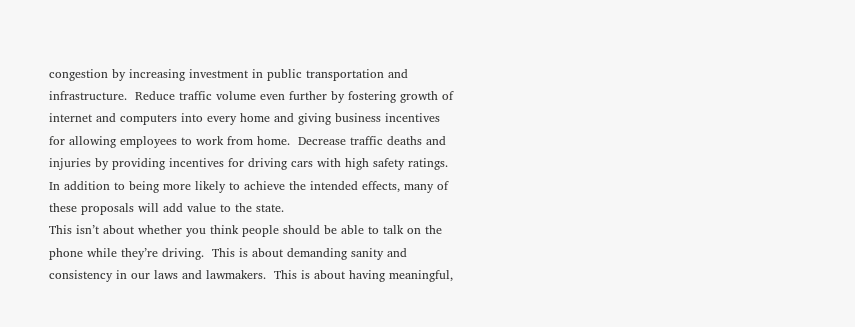congestion by increasing investment in public transportation and infrastructure.  Reduce traffic volume even further by fostering growth of internet and computers into every home and giving business incentives for allowing employees to work from home.  Decrease traffic deaths and injuries by providing incentives for driving cars with high safety ratings.  In addition to being more likely to achieve the intended effects, many of these proposals will add value to the state.
This isn’t about whether you think people should be able to talk on the phone while they’re driving.  This is about demanding sanity and consistency in our laws and lawmakers.  This is about having meaningful,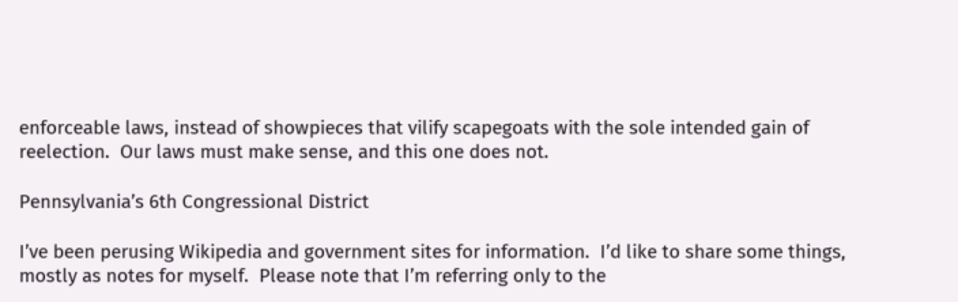enforceable laws, instead of showpieces that vilify scapegoats with the sole intended gain of reelection.  Our laws must make sense, and this one does not.

Pennsylvania’s 6th Congressional District

I’ve been perusing Wikipedia and government sites for information.  I’d like to share some things, mostly as notes for myself.  Please note that I’m referring only to the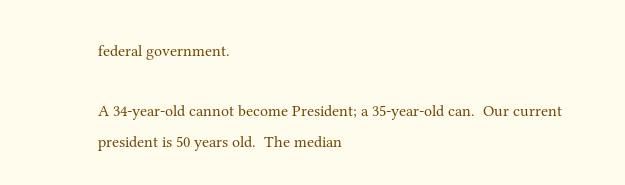federal government.

A 34-year-old cannot become President; a 35-year-old can.  Our current president is 50 years old.  The median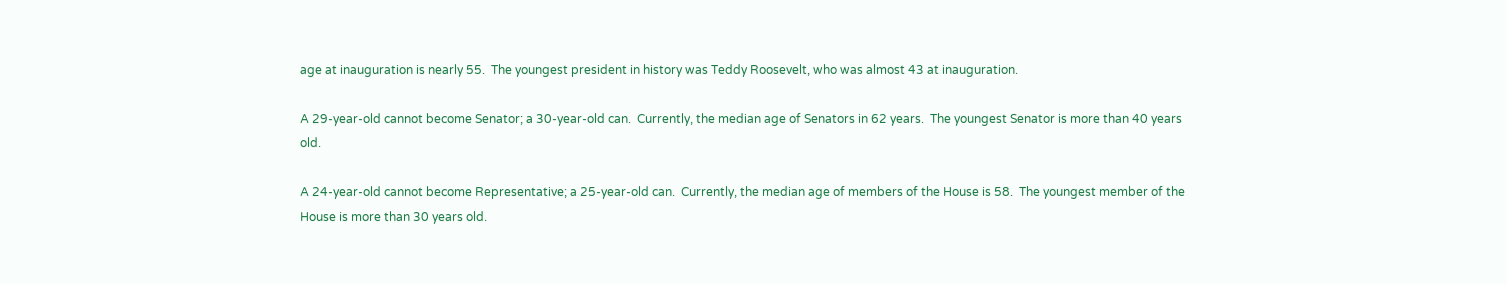age at inauguration is nearly 55.  The youngest president in history was Teddy Roosevelt, who was almost 43 at inauguration.

A 29-year-old cannot become Senator; a 30-year-old can.  Currently, the median age of Senators in 62 years.  The youngest Senator is more than 40 years old.

A 24-year-old cannot become Representative; a 25-year-old can.  Currently, the median age of members of the House is 58.  The youngest member of the House is more than 30 years old.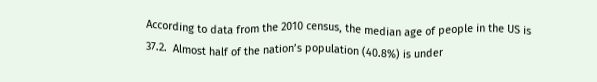According to data from the 2010 census, the median age of people in the US is 37.2.  Almost half of the nation’s population (40.8%) is under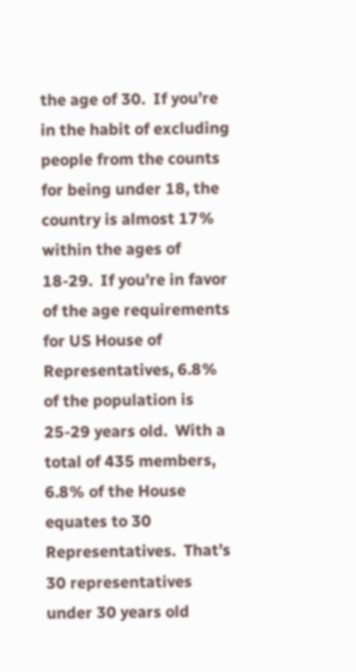the age of 30.  If you’re in the habit of excluding people from the counts for being under 18, the country is almost 17% within the ages of 18-29.  If you’re in favor of the age requirements for US House of Representatives, 6.8% of the population is 25-29 years old.  With a total of 435 members, 6.8% of the House equates to 30 Representatives.  That’s 30 representatives under 30 years old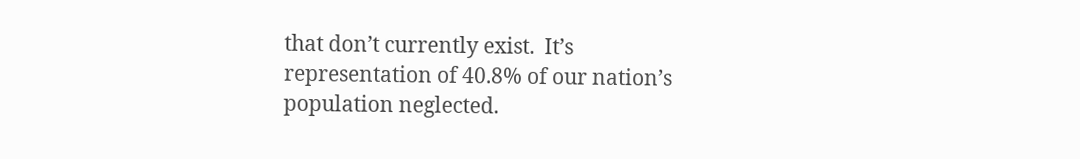that don’t currently exist.  It’s representation of 40.8% of our nation’s population neglected.